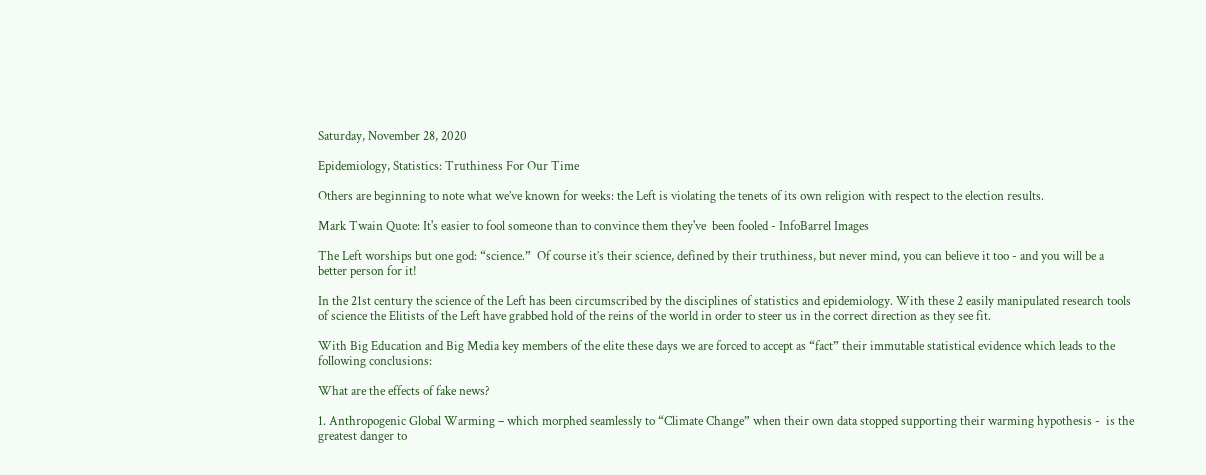Saturday, November 28, 2020

Epidemiology, Statistics: Truthiness For Our Time

Others are beginning to note what we’ve known for weeks: the Left is violating the tenets of its own religion with respect to the election results.

Mark Twain Quote: It's easier to fool someone than to convince them they've  been fooled - InfoBarrel Images

The Left worships but one god: “science.”  Of course it’s their science, defined by their truthiness, but never mind, you can believe it too - and you will be a better person for it!

In the 21st century the science of the Left has been circumscribed by the disciplines of statistics and epidemiology. With these 2 easily manipulated research tools of science the Elitists of the Left have grabbed hold of the reins of the world in order to steer us in the correct direction as they see fit.

With Big Education and Big Media key members of the elite these days we are forced to accept as “fact” their immutable statistical evidence which leads to the following conclusions:

What are the effects of fake news?

1. Anthropogenic Global Warming – which morphed seamlessly to “Climate Change” when their own data stopped supporting their warming hypothesis -  is the greatest danger to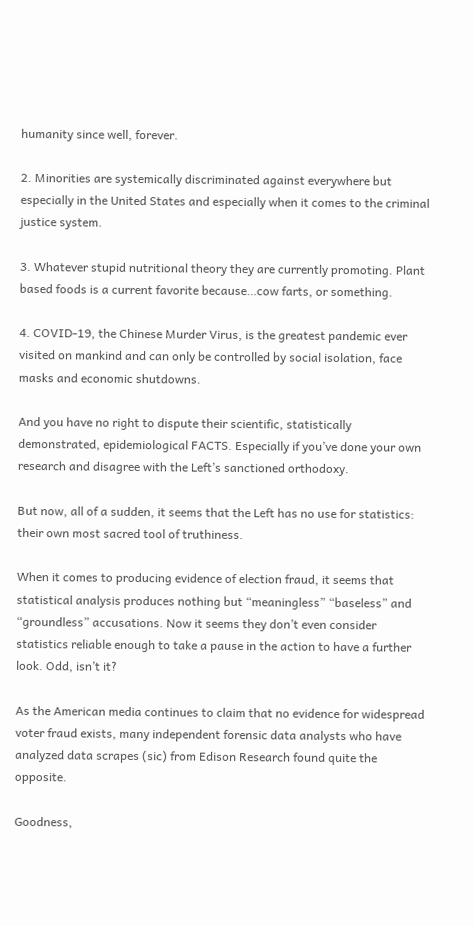humanity since well, forever.

2. Minorities are systemically discriminated against everywhere but especially in the United States and especially when it comes to the criminal justice system.

3. Whatever stupid nutritional theory they are currently promoting. Plant based foods is a current favorite because…cow farts, or something.

4. COVID-19, the Chinese Murder Virus, is the greatest pandemic ever visited on mankind and can only be controlled by social isolation, face masks and economic shutdowns.

And you have no right to dispute their scientific, statistically demonstrated, epidemiological FACTS. Especially if you’ve done your own research and disagree with the Left’s sanctioned orthodoxy.

But now, all of a sudden, it seems that the Left has no use for statistics: their own most sacred tool of truthiness.

When it comes to producing evidence of election fraud, it seems that statistical analysis produces nothing but “meaningless” “baseless” and “groundless” accusations. Now it seems they don’t even consider statistics reliable enough to take a pause in the action to have a further look. Odd, isn’t it?

As the American media continues to claim that no evidence for widespread voter fraud exists, many independent forensic data analysts who have analyzed data scrapes (sic) from Edison Research found quite the opposite.

Goodness,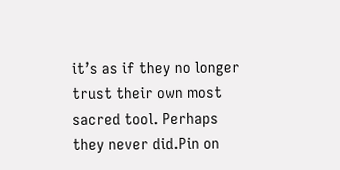it’s as if they no longer trust their own most sacred tool. Perhaps they never did.Pin on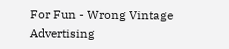For Fun - Wrong Vintage Advertising